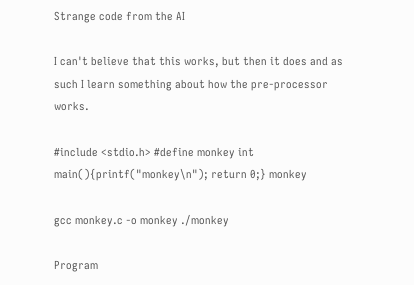Strange code from the AI

I can't believe that this works, but then it does and as such I learn something about how the pre-processor works.

#include <stdio.h> #define monkey int main(){printf("monkey\n"); return 0;} monkey

gcc monkey.c -o monkey ./monkey

Program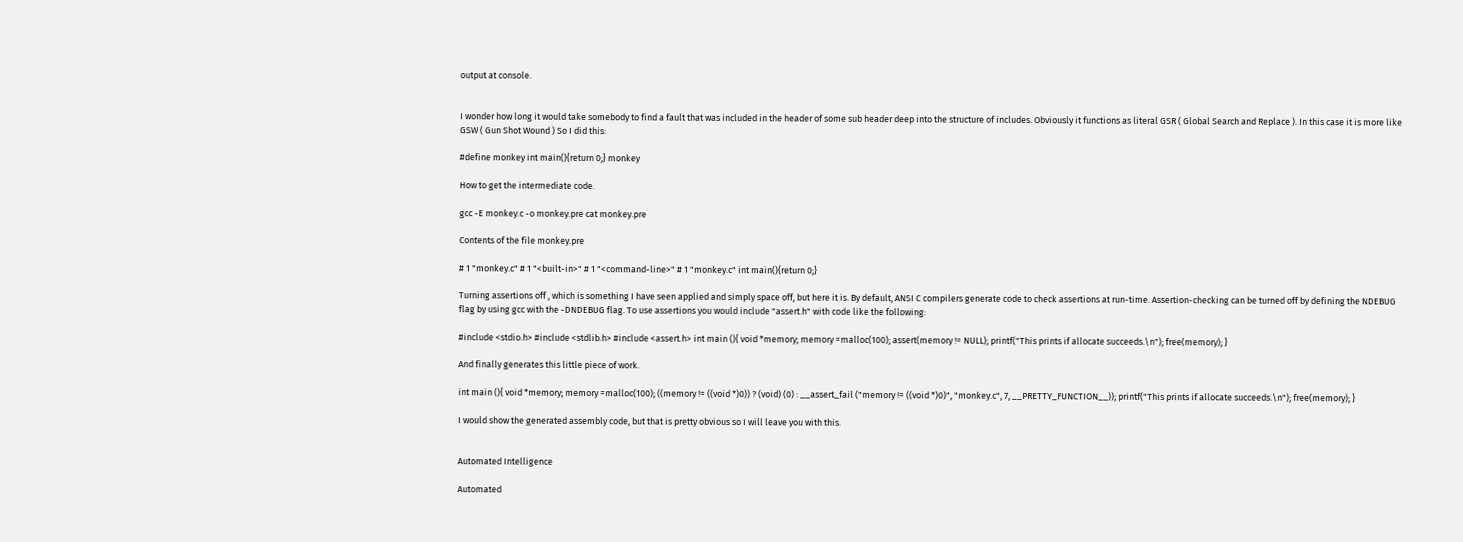output at console.


I wonder how long it would take somebody to find a fault that was included in the header of some sub header deep into the structure of includes. Obviously it functions as literal GSR ( Global Search and Replace ). In this case it is more like GSW ( Gun Shot Wound ) So I did this:

#define monkey int main(){return 0;} monkey

How to get the intermediate code.

gcc -E monkey.c -o monkey.pre cat monkey.pre

Contents of the file monkey.pre

# 1 "monkey.c" # 1 "<built-in>" # 1 "<command-line>" # 1 "monkey.c" int main(){return 0;}

Turning assertions off , which is something I have seen applied and simply space off, but here it is. By default, ANSI C compilers generate code to check assertions at run-time. Assertion-checking can be turned off by defining the NDEBUG flag by using gcc with the -DNDEBUG flag. To use assertions you would include "assert.h" with code like the following:

#include <stdio.h> #include <stdlib.h> #include <assert.h> int main (){ void *memory; memory =malloc(100); assert(memory != NULL); printf("This prints if allocate succeeds.\n"); free(memory); }

And finally generates this little piece of work.

int main (){ void *memory; memory =malloc(100); ((memory != ((void *)0)) ? (void) (0) : __assert_fail ("memory != ((void *)0)", "monkey.c", 7, __PRETTY_FUNCTION__)); printf("This prints if allocate succeeds.\n"); free(memory); }

I would show the generated assembly code, but that is pretty obvious so I will leave you with this.


Automated Intelligence

Automated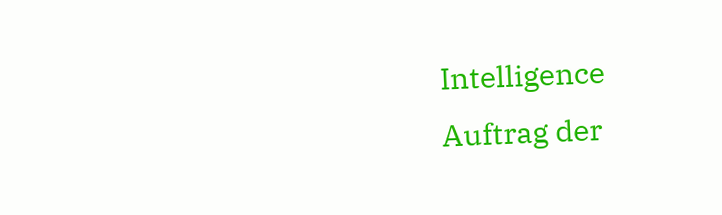Intelligence
Auftrag der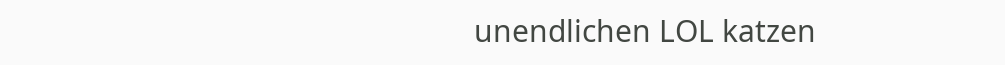unendlichen LOL katzen